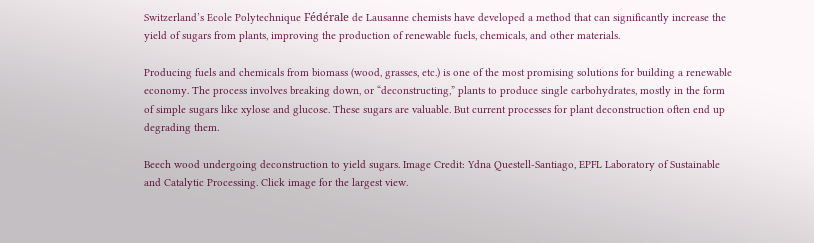Switzerland’s Ecole Polytechnique Fédérale de Lausanne chemists have developed a method that can significantly increase the yield of sugars from plants, improving the production of renewable fuels, chemicals, and other materials.

Producing fuels and chemicals from biomass (wood, grasses, etc.) is one of the most promising solutions for building a renewable economy. The process involves breaking down, or “deconstructing,” plants to produce single carbohydrates, mostly in the form of simple sugars like xylose and glucose. These sugars are valuable. But current processes for plant deconstruction often end up degrading them.

Beech wood undergoing deconstruction to yield sugars. Image Credit: Ydna Questell-Santiago, EPFL Laboratory of Sustainable and Catalytic Processing. Click image for the largest view.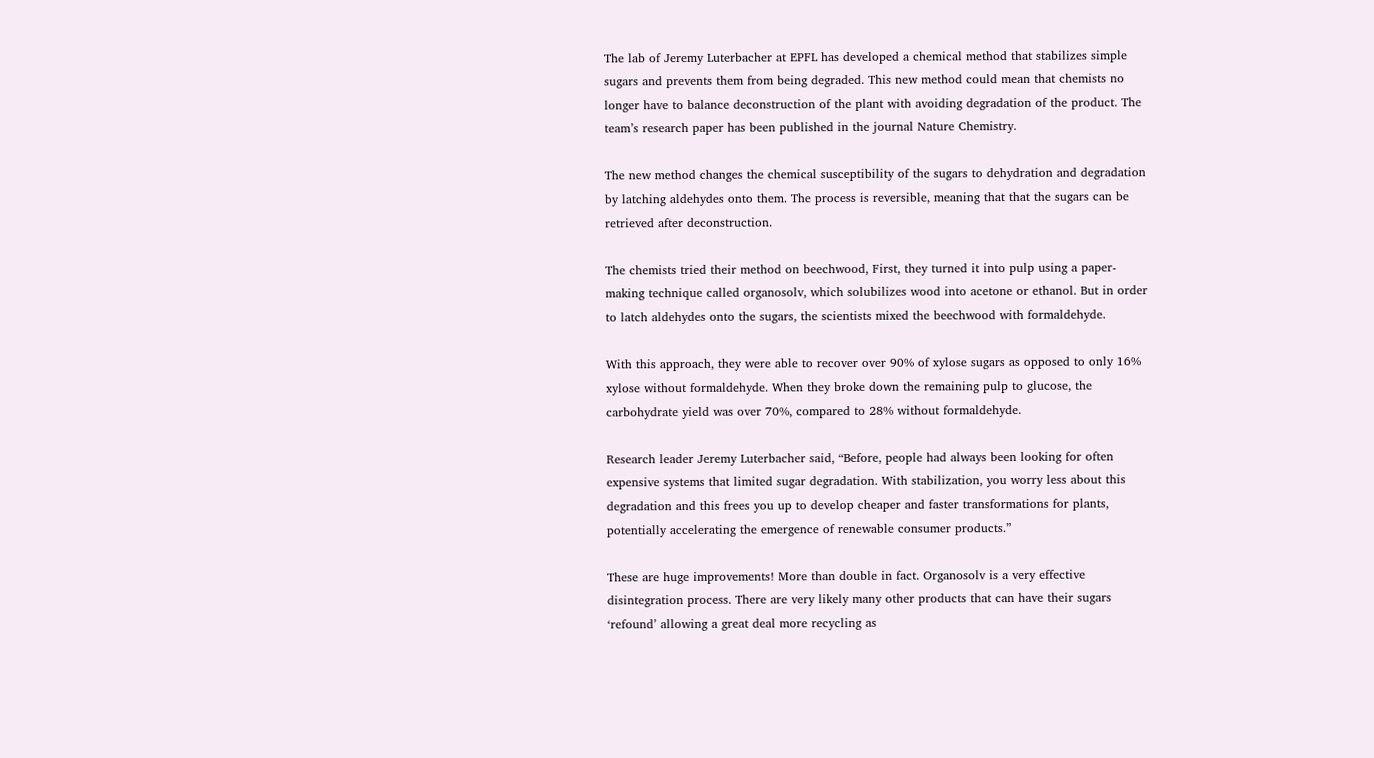The lab of Jeremy Luterbacher at EPFL has developed a chemical method that stabilizes simple sugars and prevents them from being degraded. This new method could mean that chemists no longer have to balance deconstruction of the plant with avoiding degradation of the product. The team’s research paper has been published in the journal Nature Chemistry.

The new method changes the chemical susceptibility of the sugars to dehydration and degradation by latching aldehydes onto them. The process is reversible, meaning that that the sugars can be retrieved after deconstruction.

The chemists tried their method on beechwood, First, they turned it into pulp using a paper-making technique called organosolv, which solubilizes wood into acetone or ethanol. But in order to latch aldehydes onto the sugars, the scientists mixed the beechwood with formaldehyde.

With this approach, they were able to recover over 90% of xylose sugars as opposed to only 16% xylose without formaldehyde. When they broke down the remaining pulp to glucose, the carbohydrate yield was over 70%, compared to 28% without formaldehyde.

Research leader Jeremy Luterbacher said, “Before, people had always been looking for often expensive systems that limited sugar degradation. With stabilization, you worry less about this degradation and this frees you up to develop cheaper and faster transformations for plants, potentially accelerating the emergence of renewable consumer products.”

These are huge improvements! More than double in fact. Organosolv is a very effective disintegration process. There are very likely many other products that can have their sugars ‘refound’ allowing a great deal more recycling as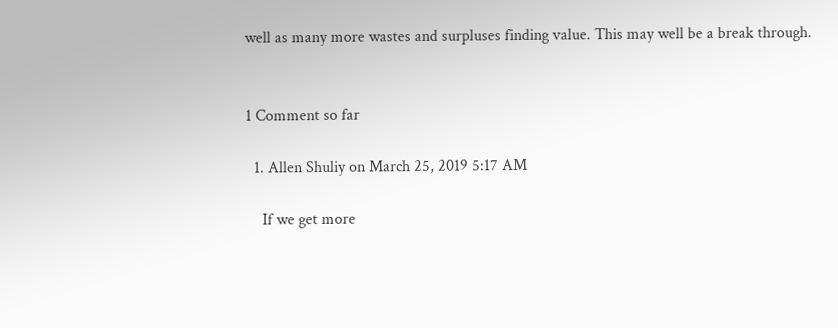well as many more wastes and surpluses finding value. This may well be a break through.


1 Comment so far

  1. Allen Shuliy on March 25, 2019 5:17 AM

    If we get more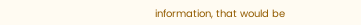information, that would be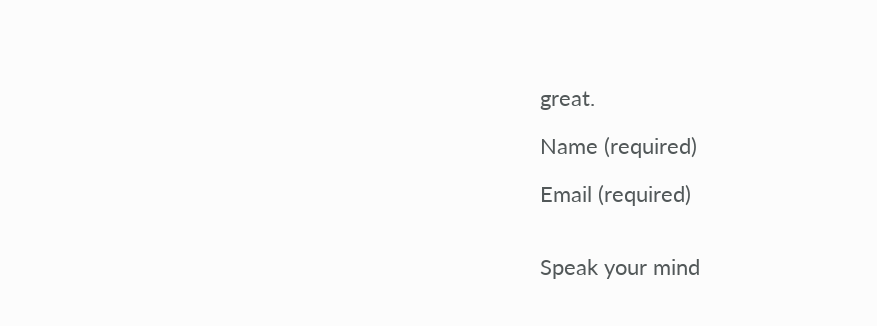great.

Name (required)

Email (required)


Speak your mind